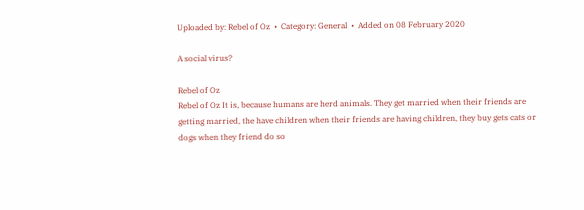Uploaded by: Rebel of Oz  •  Category: General  •  Added on 08 February 2020

A social virus?

Rebel of Oz
Rebel of Oz It is, because humans are herd animals. They get married when their friends are getting married, the have children when their friends are having children, they buy gets cats or dogs when they friend do so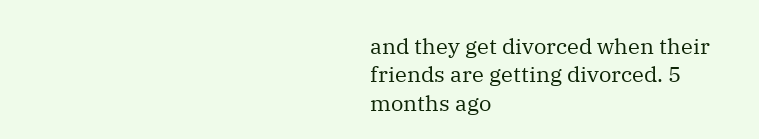and they get divorced when their friends are getting divorced. 5 months ago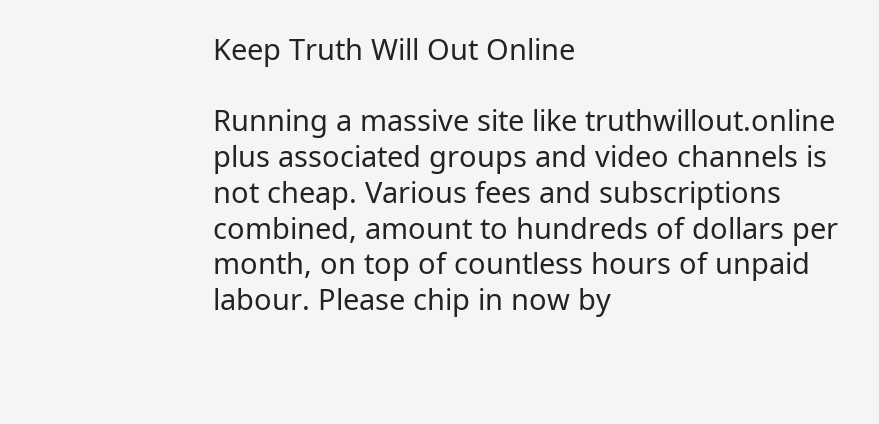Keep Truth Will Out Online

Running a massive site like truthwillout.online plus associated groups and video channels is not cheap. Various fees and subscriptions combined, amount to hundreds of dollars per month, on top of countless hours of unpaid labour. Please chip in now by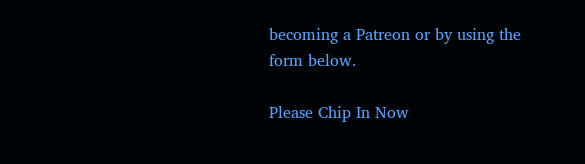becoming a Patreon or by using the form below.

Please Chip In Now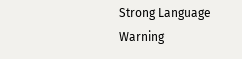Strong Language Warning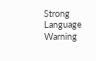Strong Language Warning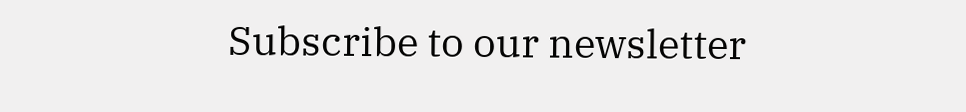Subscribe to our newsletter